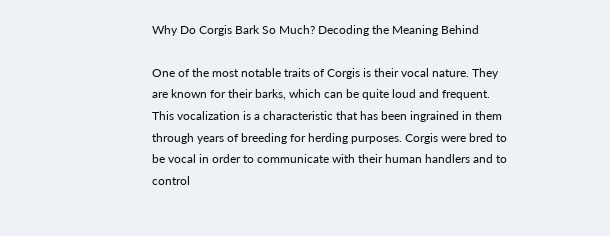Why Do Corgis Bark So Much? Decoding the Meaning Behind

One of the most notable traits of Corgis is their vocal nature. They are known for their barks, which can be quite loud and frequent. This vocalization is a characteristic that has been ingrained in them through years of breeding for herding purposes. Corgis were bred to be vocal in order to communicate with their human handlers and to control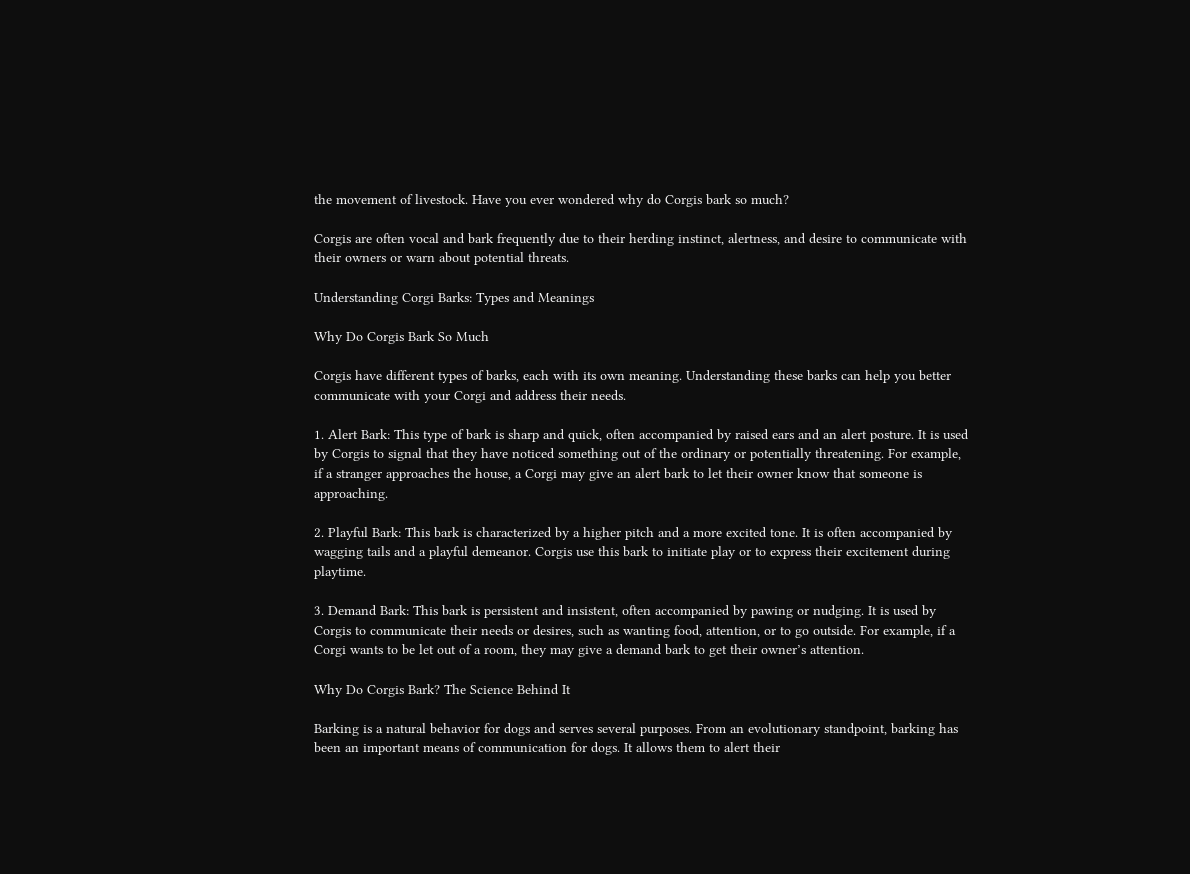the movement of livestock. Have you ever wondered why do Corgis bark so much?

Corgis are often vocal and bark frequently due to their herding instinct, alertness, and desire to communicate with their owners or warn about potential threats.

Understanding Corgi Barks: Types and Meanings

Why Do Corgis Bark So Much

Corgis have different types of barks, each with its own meaning. Understanding these barks can help you better communicate with your Corgi and address their needs.

1. Alert Bark: This type of bark is sharp and quick, often accompanied by raised ears and an alert posture. It is used by Corgis to signal that they have noticed something out of the ordinary or potentially threatening. For example, if a stranger approaches the house, a Corgi may give an alert bark to let their owner know that someone is approaching.

2. Playful Bark: This bark is characterized by a higher pitch and a more excited tone. It is often accompanied by wagging tails and a playful demeanor. Corgis use this bark to initiate play or to express their excitement during playtime.

3. Demand Bark: This bark is persistent and insistent, often accompanied by pawing or nudging. It is used by Corgis to communicate their needs or desires, such as wanting food, attention, or to go outside. For example, if a Corgi wants to be let out of a room, they may give a demand bark to get their owner’s attention.

Why Do Corgis Bark? The Science Behind It

Barking is a natural behavior for dogs and serves several purposes. From an evolutionary standpoint, barking has been an important means of communication for dogs. It allows them to alert their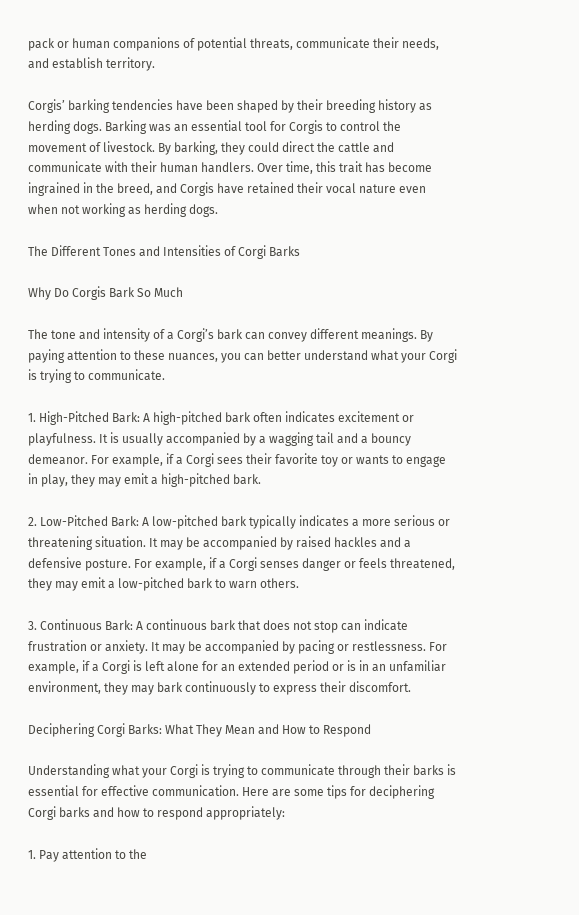pack or human companions of potential threats, communicate their needs, and establish territory.

Corgis’ barking tendencies have been shaped by their breeding history as herding dogs. Barking was an essential tool for Corgis to control the movement of livestock. By barking, they could direct the cattle and communicate with their human handlers. Over time, this trait has become ingrained in the breed, and Corgis have retained their vocal nature even when not working as herding dogs.

The Different Tones and Intensities of Corgi Barks

Why Do Corgis Bark So Much

The tone and intensity of a Corgi’s bark can convey different meanings. By paying attention to these nuances, you can better understand what your Corgi is trying to communicate.

1. High-Pitched Bark: A high-pitched bark often indicates excitement or playfulness. It is usually accompanied by a wagging tail and a bouncy demeanor. For example, if a Corgi sees their favorite toy or wants to engage in play, they may emit a high-pitched bark.

2. Low-Pitched Bark: A low-pitched bark typically indicates a more serious or threatening situation. It may be accompanied by raised hackles and a defensive posture. For example, if a Corgi senses danger or feels threatened, they may emit a low-pitched bark to warn others.

3. Continuous Bark: A continuous bark that does not stop can indicate frustration or anxiety. It may be accompanied by pacing or restlessness. For example, if a Corgi is left alone for an extended period or is in an unfamiliar environment, they may bark continuously to express their discomfort.

Deciphering Corgi Barks: What They Mean and How to Respond

Understanding what your Corgi is trying to communicate through their barks is essential for effective communication. Here are some tips for deciphering Corgi barks and how to respond appropriately:

1. Pay attention to the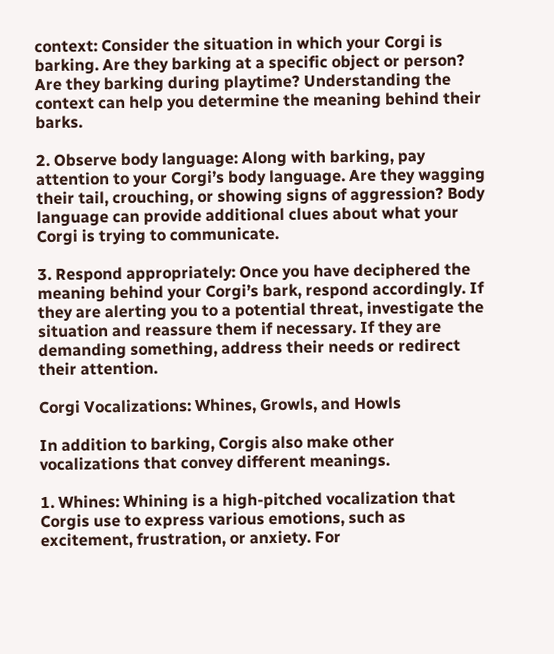context: Consider the situation in which your Corgi is barking. Are they barking at a specific object or person? Are they barking during playtime? Understanding the context can help you determine the meaning behind their barks.

2. Observe body language: Along with barking, pay attention to your Corgi’s body language. Are they wagging their tail, crouching, or showing signs of aggression? Body language can provide additional clues about what your Corgi is trying to communicate.

3. Respond appropriately: Once you have deciphered the meaning behind your Corgi’s bark, respond accordingly. If they are alerting you to a potential threat, investigate the situation and reassure them if necessary. If they are demanding something, address their needs or redirect their attention.

Corgi Vocalizations: Whines, Growls, and Howls

In addition to barking, Corgis also make other vocalizations that convey different meanings.

1. Whines: Whining is a high-pitched vocalization that Corgis use to express various emotions, such as excitement, frustration, or anxiety. For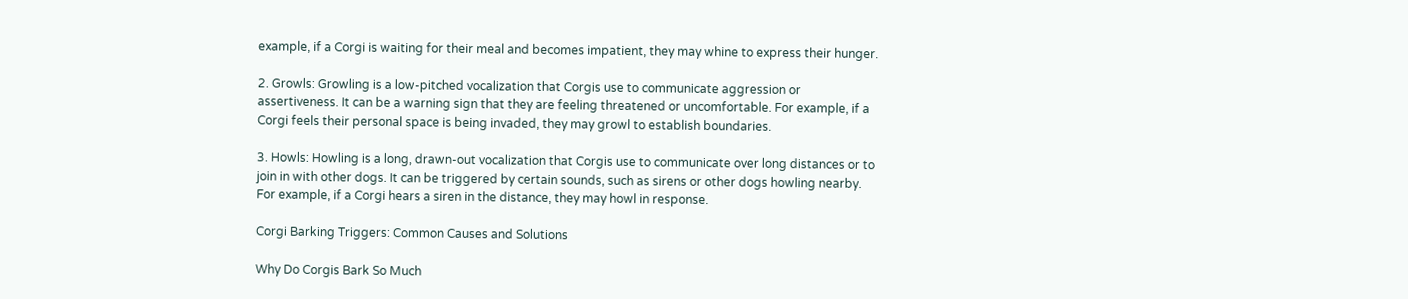example, if a Corgi is waiting for their meal and becomes impatient, they may whine to express their hunger.

2. Growls: Growling is a low-pitched vocalization that Corgis use to communicate aggression or assertiveness. It can be a warning sign that they are feeling threatened or uncomfortable. For example, if a Corgi feels their personal space is being invaded, they may growl to establish boundaries.

3. Howls: Howling is a long, drawn-out vocalization that Corgis use to communicate over long distances or to join in with other dogs. It can be triggered by certain sounds, such as sirens or other dogs howling nearby. For example, if a Corgi hears a siren in the distance, they may howl in response.

Corgi Barking Triggers: Common Causes and Solutions

Why Do Corgis Bark So Much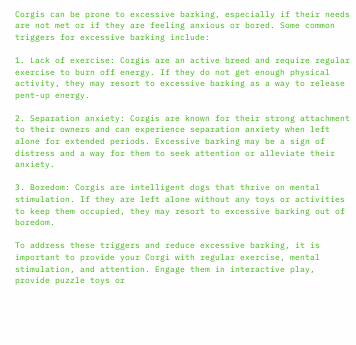Corgis can be prone to excessive barking, especially if their needs are not met or if they are feeling anxious or bored. Some common triggers for excessive barking include:

1. Lack of exercise: Corgis are an active breed and require regular exercise to burn off energy. If they do not get enough physical activity, they may resort to excessive barking as a way to release pent-up energy.

2. Separation anxiety: Corgis are known for their strong attachment to their owners and can experience separation anxiety when left alone for extended periods. Excessive barking may be a sign of distress and a way for them to seek attention or alleviate their anxiety.

3. Boredom: Corgis are intelligent dogs that thrive on mental stimulation. If they are left alone without any toys or activities to keep them occupied, they may resort to excessive barking out of boredom.

To address these triggers and reduce excessive barking, it is important to provide your Corgi with regular exercise, mental stimulation, and attention. Engage them in interactive play, provide puzzle toys or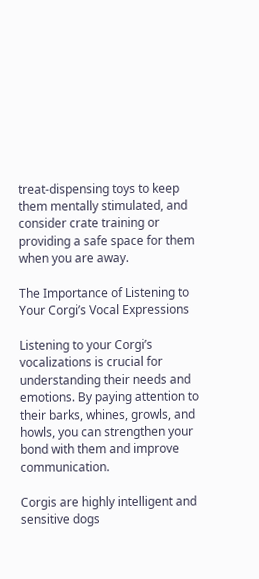treat-dispensing toys to keep them mentally stimulated, and consider crate training or providing a safe space for them when you are away.

The Importance of Listening to Your Corgi’s Vocal Expressions

Listening to your Corgi’s vocalizations is crucial for understanding their needs and emotions. By paying attention to their barks, whines, growls, and howls, you can strengthen your bond with them and improve communication.

Corgis are highly intelligent and sensitive dogs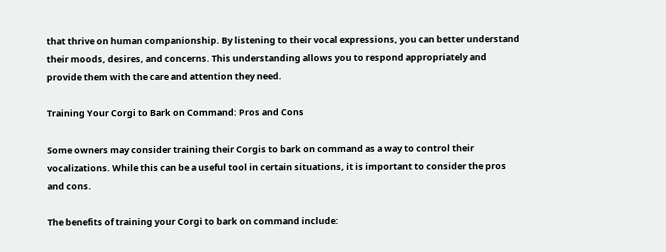that thrive on human companionship. By listening to their vocal expressions, you can better understand their moods, desires, and concerns. This understanding allows you to respond appropriately and provide them with the care and attention they need.

Training Your Corgi to Bark on Command: Pros and Cons

Some owners may consider training their Corgis to bark on command as a way to control their vocalizations. While this can be a useful tool in certain situations, it is important to consider the pros and cons.

The benefits of training your Corgi to bark on command include: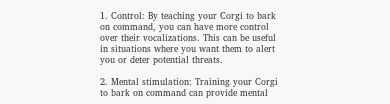1. Control: By teaching your Corgi to bark on command, you can have more control over their vocalizations. This can be useful in situations where you want them to alert you or deter potential threats.

2. Mental stimulation: Training your Corgi to bark on command can provide mental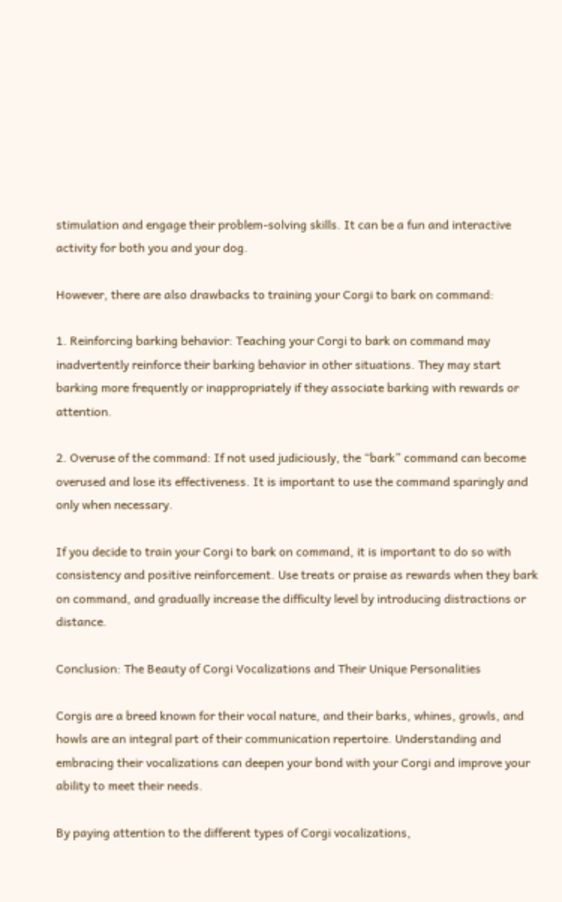stimulation and engage their problem-solving skills. It can be a fun and interactive activity for both you and your dog.

However, there are also drawbacks to training your Corgi to bark on command:

1. Reinforcing barking behavior: Teaching your Corgi to bark on command may inadvertently reinforce their barking behavior in other situations. They may start barking more frequently or inappropriately if they associate barking with rewards or attention.

2. Overuse of the command: If not used judiciously, the “bark” command can become overused and lose its effectiveness. It is important to use the command sparingly and only when necessary.

If you decide to train your Corgi to bark on command, it is important to do so with consistency and positive reinforcement. Use treats or praise as rewards when they bark on command, and gradually increase the difficulty level by introducing distractions or distance.

Conclusion: The Beauty of Corgi Vocalizations and Their Unique Personalities

Corgis are a breed known for their vocal nature, and their barks, whines, growls, and howls are an integral part of their communication repertoire. Understanding and embracing their vocalizations can deepen your bond with your Corgi and improve your ability to meet their needs.

By paying attention to the different types of Corgi vocalizations,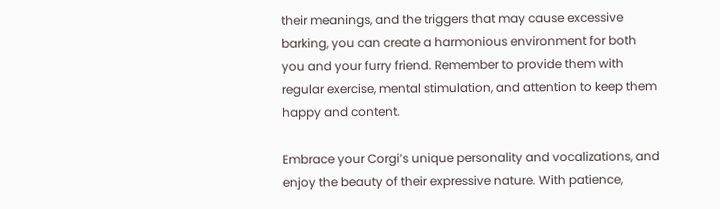their meanings, and the triggers that may cause excessive barking, you can create a harmonious environment for both you and your furry friend. Remember to provide them with regular exercise, mental stimulation, and attention to keep them happy and content.

Embrace your Corgi’s unique personality and vocalizations, and enjoy the beauty of their expressive nature. With patience,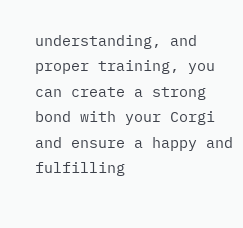understanding, and proper training, you can create a strong bond with your Corgi and ensure a happy and fulfilling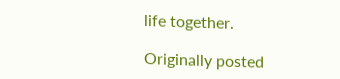life together.

Originally posted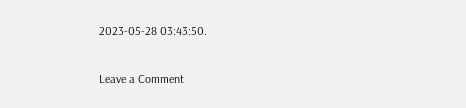2023-05-28 03:43:50.

Leave a Comment